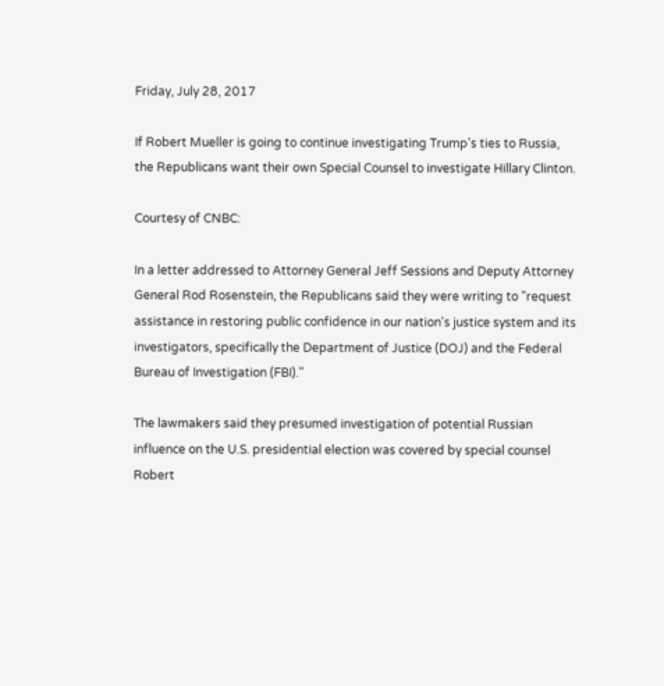Friday, July 28, 2017

If Robert Mueller is going to continue investigating Trump's ties to Russia, the Republicans want their own Special Counsel to investigate Hillary Clinton.

Courtesy of CNBC:

In a letter addressed to Attorney General Jeff Sessions and Deputy Attorney General Rod Rosenstein, the Republicans said they were writing to "request assistance in restoring public confidence in our nation's justice system and its investigators, specifically the Department of Justice (DOJ) and the Federal Bureau of Investigation (FBI)."

The lawmakers said they presumed investigation of potential Russian influence on the U.S. presidential election was covered by special counsel Robert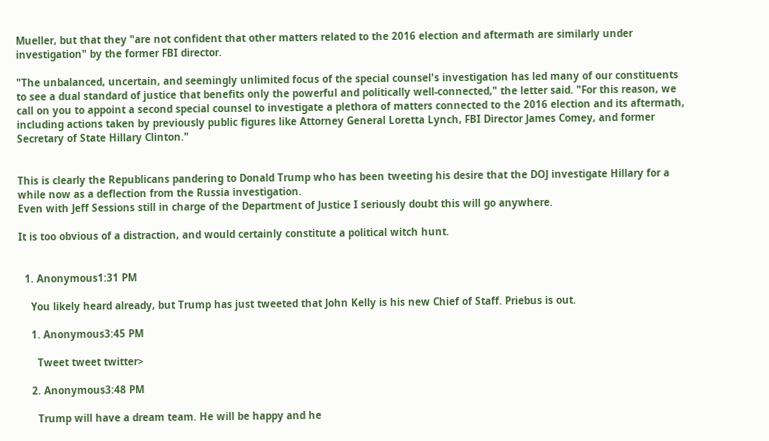Mueller, but that they "are not confident that other matters related to the 2016 election and aftermath are similarly under investigation" by the former FBI director.

"The unbalanced, uncertain, and seemingly unlimited focus of the special counsel's investigation has led many of our constituents to see a dual standard of justice that benefits only the powerful and politically well-connected," the letter said. "For this reason, we call on you to appoint a second special counsel to investigate a plethora of matters connected to the 2016 election and its aftermath, including actions taken by previously public figures like Attorney General Loretta Lynch, FBI Director James Comey, and former Secretary of State Hillary Clinton."


This is clearly the Republicans pandering to Donald Trump who has been tweeting his desire that the DOJ investigate Hillary for a while now as a deflection from the Russia investigation.
Even with Jeff Sessions still in charge of the Department of Justice I seriously doubt this will go anywhere.

It is too obvious of a distraction, and would certainly constitute a political witch hunt.


  1. Anonymous1:31 PM

    You likely heard already, but Trump has just tweeted that John Kelly is his new Chief of Staff. Priebus is out.

    1. Anonymous3:45 PM

      Tweet tweet twitter>

    2. Anonymous3:48 PM

      Trump will have a dream team. He will be happy and he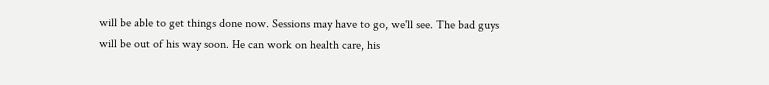will be able to get things done now. Sessions may have to go, we'll see. The bad guys will be out of his way soon. He can work on health care, his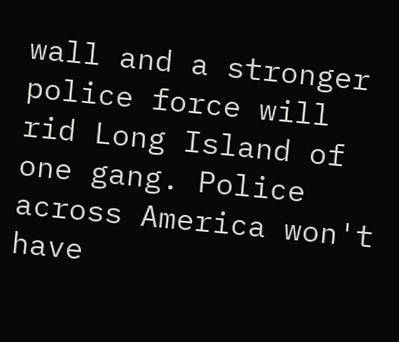wall and a stronger police force will rid Long Island of one gang. Police across America won't have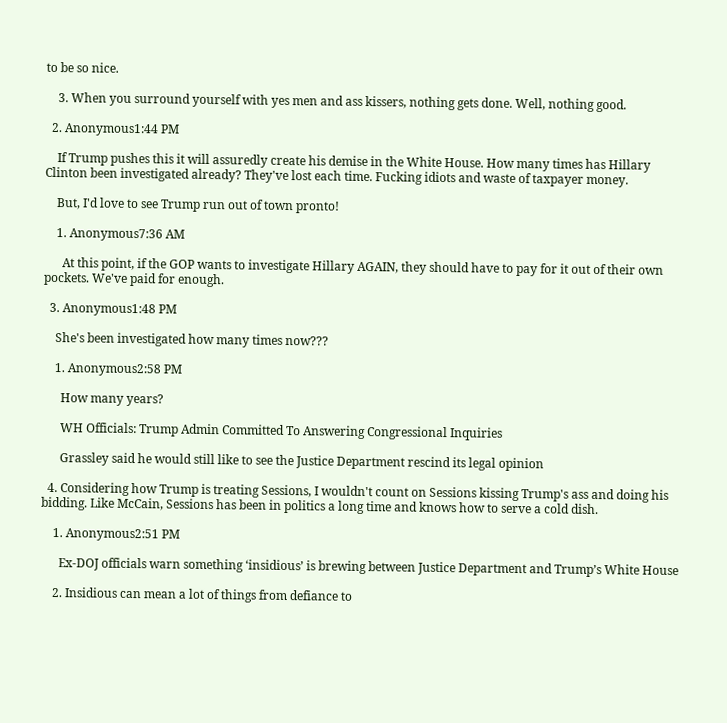to be so nice.

    3. When you surround yourself with yes men and ass kissers, nothing gets done. Well, nothing good.

  2. Anonymous1:44 PM

    If Trump pushes this it will assuredly create his demise in the White House. How many times has Hillary Clinton been investigated already? They've lost each time. Fucking idiots and waste of taxpayer money.

    But, I'd love to see Trump run out of town pronto!

    1. Anonymous7:36 AM

      At this point, if the GOP wants to investigate Hillary AGAIN, they should have to pay for it out of their own pockets. We've paid for enough.

  3. Anonymous1:48 PM

    She's been investigated how many times now???

    1. Anonymous2:58 PM

      How many years?

      WH Officials: Trump Admin Committed To Answering Congressional Inquiries

      Grassley said he would still like to see the Justice Department rescind its legal opinion

  4. Considering how Trump is treating Sessions, I wouldn't count on Sessions kissing Trump's ass and doing his bidding. Like McCain, Sessions has been in politics a long time and knows how to serve a cold dish.

    1. Anonymous2:51 PM

      Ex-DOJ officials warn something ‘insidious’ is brewing between Justice Department and Trump’s White House

    2. Insidious can mean a lot of things from defiance to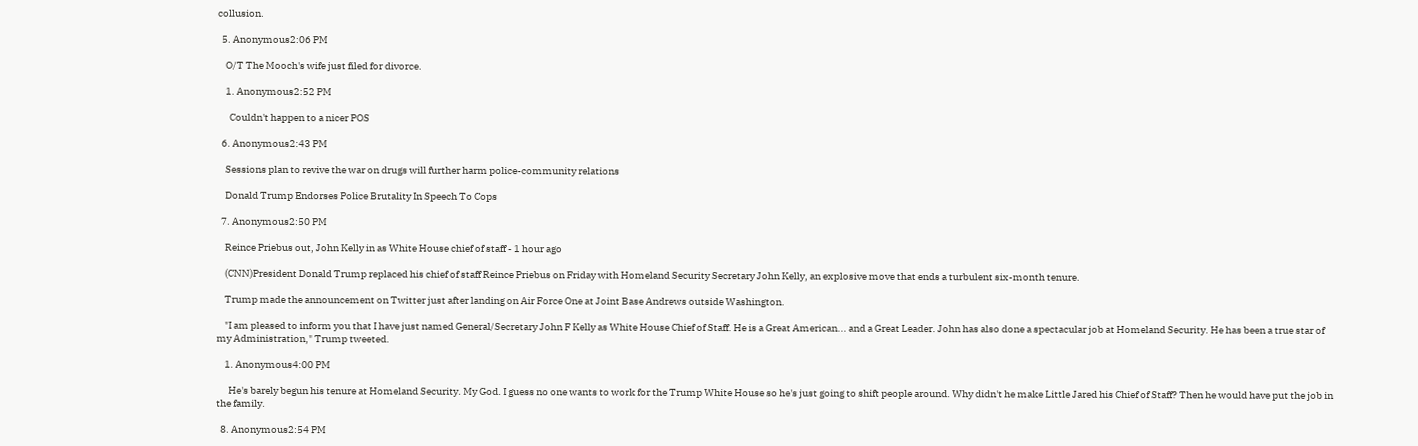collusion.

  5. Anonymous2:06 PM

    O/T The Mooch's wife just filed for divorce.

    1. Anonymous2:52 PM

      Couldn't happen to a nicer POS

  6. Anonymous2:43 PM

    Sessions plan to revive the war on drugs will further harm police-community relations

    Donald Trump Endorses Police Brutality In Speech To Cops

  7. Anonymous2:50 PM

    Reince Priebus out, John Kelly in as White House chief of staff - 1 hour ago

    (CNN)President Donald Trump replaced his chief of staff Reince Priebus on Friday with Homeland Security Secretary John Kelly, an explosive move that ends a turbulent six-month tenure.

    Trump made the announcement on Twitter just after landing on Air Force One at Joint Base Andrews outside Washington.

    "I am pleased to inform you that I have just named General/Secretary John F Kelly as White House Chief of Staff. He is a Great American... and a Great Leader. John has also done a spectacular job at Homeland Security. He has been a true star of my Administration," Trump tweeted.

    1. Anonymous4:00 PM

      He's barely begun his tenure at Homeland Security. My God. I guess no one wants to work for the Trump White House so he's just going to shift people around. Why didn't he make Little Jared his Chief of Staff? Then he would have put the job in the family.

  8. Anonymous2:54 PM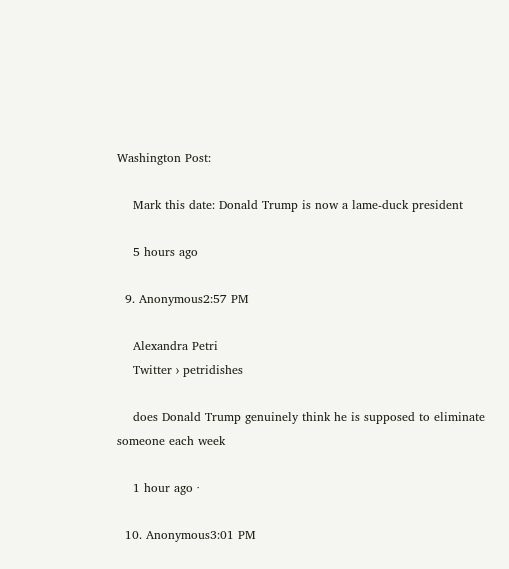Washington Post:

    Mark this date: Donald Trump is now a lame-duck president

    5 hours ago

  9. Anonymous2:57 PM

    Alexandra Petri
    Twitter › petridishes

    does Donald Trump genuinely think he is supposed to eliminate someone each week

    1 hour ago ·

  10. Anonymous3:01 PM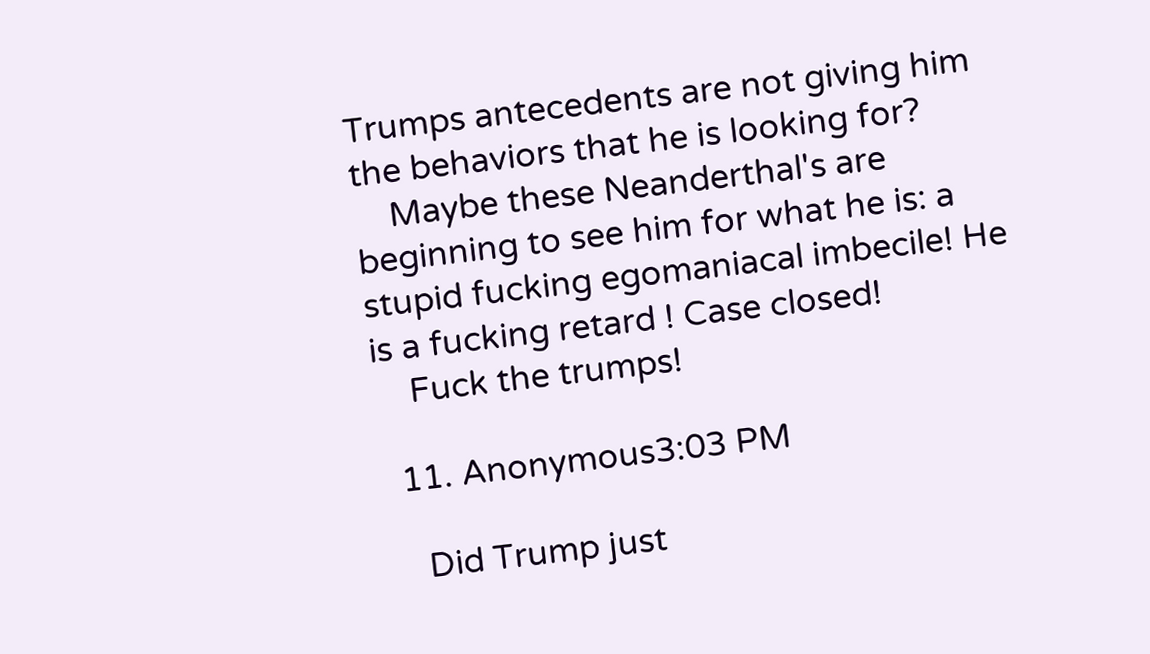Trumps antecedents are not giving him the behaviors that he is looking for?
    Maybe these Neanderthal's are beginning to see him for what he is: a stupid fucking egomaniacal imbecile! He is a fucking retard ! Case closed!
    Fuck the trumps!

  11. Anonymous3:03 PM

    Did Trump just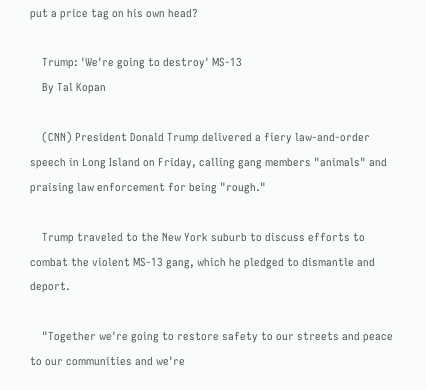put a price tag on his own head?

    Trump: 'We're going to destroy' MS-13
    By Tal Kopan

    (CNN) President Donald Trump delivered a fiery law-and-order speech in Long Island on Friday, calling gang members "animals" and praising law enforcement for being "rough."

    Trump traveled to the New York suburb to discuss efforts to combat the violent MS-13 gang, which he pledged to dismantle and deport.

    "Together we're going to restore safety to our streets and peace to our communities and we're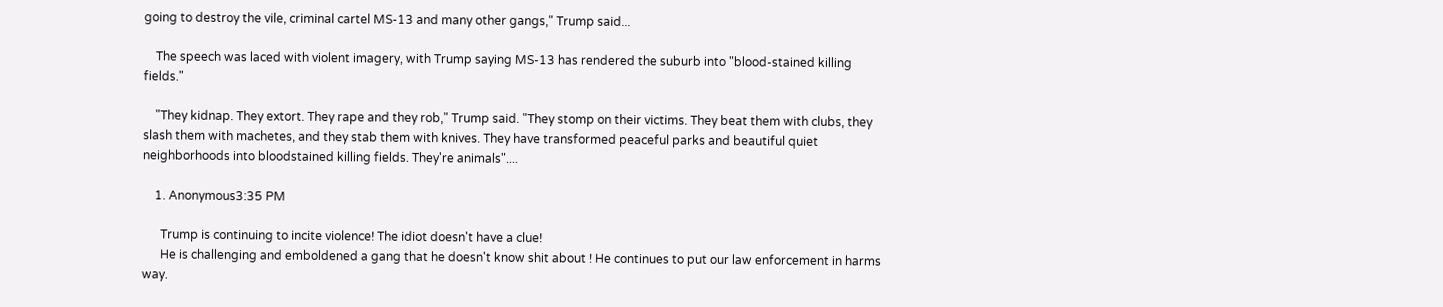going to destroy the vile, criminal cartel MS-13 and many other gangs," Trump said...

    The speech was laced with violent imagery, with Trump saying MS-13 has rendered the suburb into "blood-stained killing fields."

    "They kidnap. They extort. They rape and they rob," Trump said. "They stomp on their victims. They beat them with clubs, they slash them with machetes, and they stab them with knives. They have transformed peaceful parks and beautiful quiet neighborhoods into bloodstained killing fields. They're animals"....

    1. Anonymous3:35 PM

      Trump is continuing to incite violence! The idiot doesn't have a clue!
      He is challenging and emboldened a gang that he doesn't know shit about ! He continues to put our law enforcement in harms way.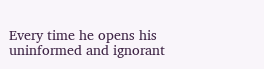Every time he opens his uninformed and ignorant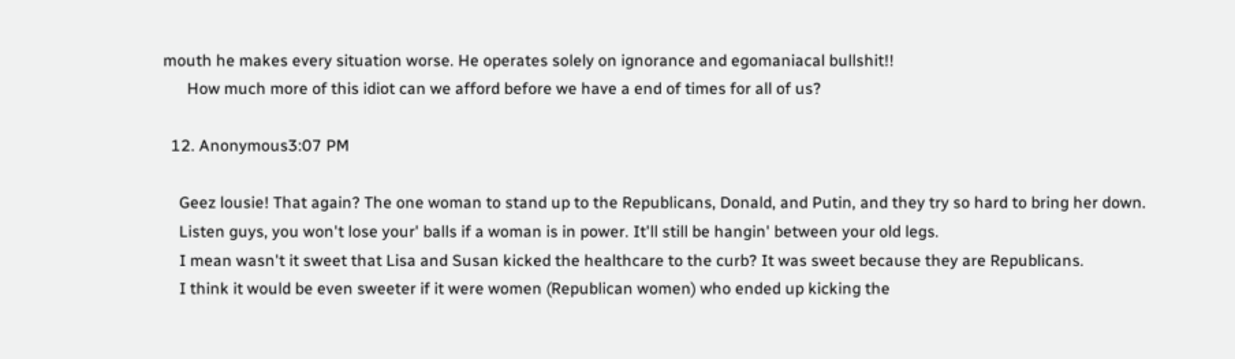mouth he makes every situation worse. He operates solely on ignorance and egomaniacal bullshit!!
      How much more of this idiot can we afford before we have a end of times for all of us?

  12. Anonymous3:07 PM

    Geez lousie! That again? The one woman to stand up to the Republicans, Donald, and Putin, and they try so hard to bring her down.
    Listen guys, you won't lose your' balls if a woman is in power. It'll still be hangin' between your old legs.
    I mean wasn't it sweet that Lisa and Susan kicked the healthcare to the curb? It was sweet because they are Republicans.
    I think it would be even sweeter if it were women (Republican women) who ended up kicking the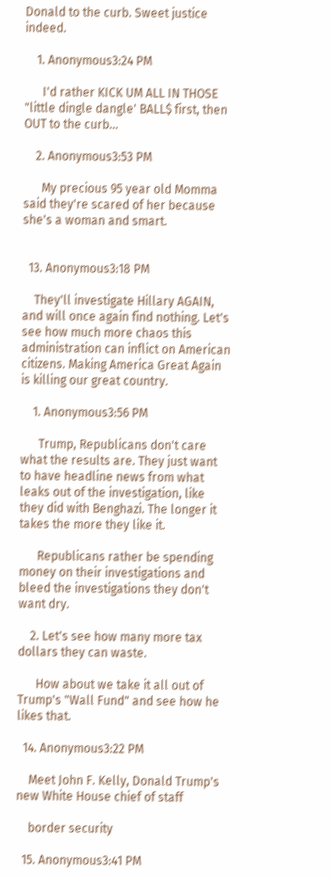Donald to the curb. Sweet justice indeed.

    1. Anonymous3:24 PM

      I'd rather KICK UM ALL IN THOSE "little dingle dangle' BALL$ first, then OUT to the curb...

    2. Anonymous3:53 PM

      My precious 95 year old Momma said they're scared of her because she's a woman and smart.


  13. Anonymous3:18 PM

    They'll investigate Hillary AGAIN, and will once again find nothing. Let's see how much more chaos this administration can inflict on American citizens. Making America Great Again is killing our great country.

    1. Anonymous3:56 PM

      Trump, Republicans don't care what the results are. They just want to have headline news from what leaks out of the investigation, like they did with Benghazi. The longer it takes the more they like it.

      Republicans rather be spending money on their investigations and bleed the investigations they don't want dry.

    2. Let's see how many more tax dollars they can waste.

      How about we take it all out of Trump's "Wall Fund" and see how he likes that.

  14. Anonymous3:22 PM

    Meet John F. Kelly, Donald Trump's new White House chief of staff

    border security

  15. Anonymous3:41 PM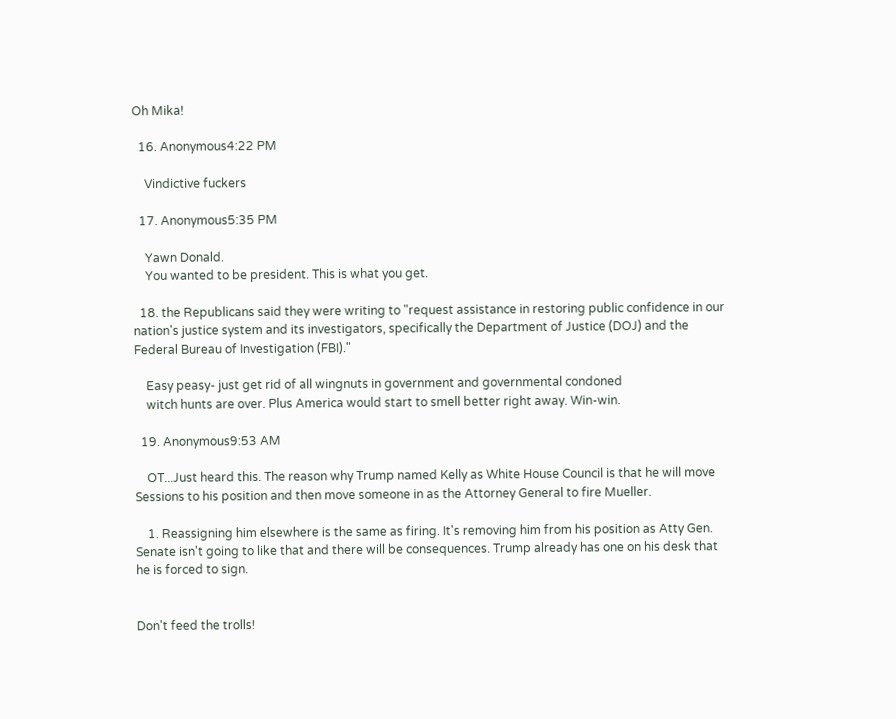Oh Mika!

  16. Anonymous4:22 PM

    Vindictive fuckers

  17. Anonymous5:35 PM

    Yawn Donald.
    You wanted to be president. This is what you get.

  18. the Republicans said they were writing to "request assistance in restoring public confidence in our nation's justice system and its investigators, specifically the Department of Justice (DOJ) and the Federal Bureau of Investigation (FBI)."

    Easy peasy- just get rid of all wingnuts in government and governmental condoned
    witch hunts are over. Plus America would start to smell better right away. Win-win.

  19. Anonymous9:53 AM

    OT...Just heard this. The reason why Trump named Kelly as White House Council is that he will move Sessions to his position and then move someone in as the Attorney General to fire Mueller.

    1. Reassigning him elsewhere is the same as firing. It's removing him from his position as Atty Gen. Senate isn't going to like that and there will be consequences. Trump already has one on his desk that he is forced to sign.


Don't feed the trolls!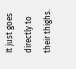It just goes directly to their thighs.